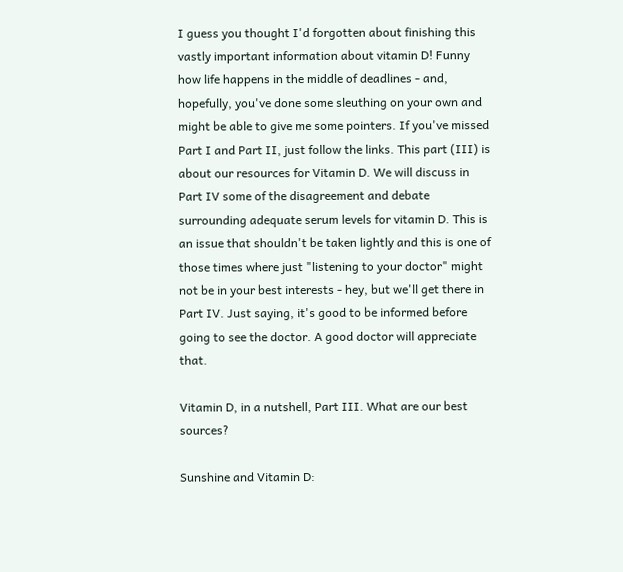I guess you thought I'd forgotten about finishing this vastly important information about vitamin D! Funny how life happens in the middle of deadlines - and, hopefully, you've done some sleuthing on your own and might be able to give me some pointers. If you've missed Part I and Part II, just follow the links. This part (III) is about our resources for Vitamin D. We will discuss in Part IV some of the disagreement and debate surrounding adequate serum levels for vitamin D. This is an issue that shouldn't be taken lightly and this is one of those times where just "listening to your doctor" might not be in your best interests - hey, but we'll get there in Part IV. Just saying, it's good to be informed before going to see the doctor. A good doctor will appreciate that.

Vitamin D, in a nutshell, Part III. What are our best sources?

Sunshine and Vitamin D: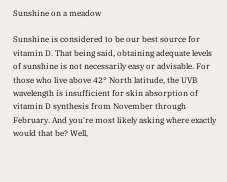Sunshine on a meadow

Sunshine is considered to be our best source for vitamin D. That being said, obtaining adequate levels of sunshine is not necessarily easy or advisable. For those who live above 42° North latitude, the UVB wavelength is insufficient for skin absorption of vitamin D synthesis from November through February. And you're most likely asking where exactly would that be? Well,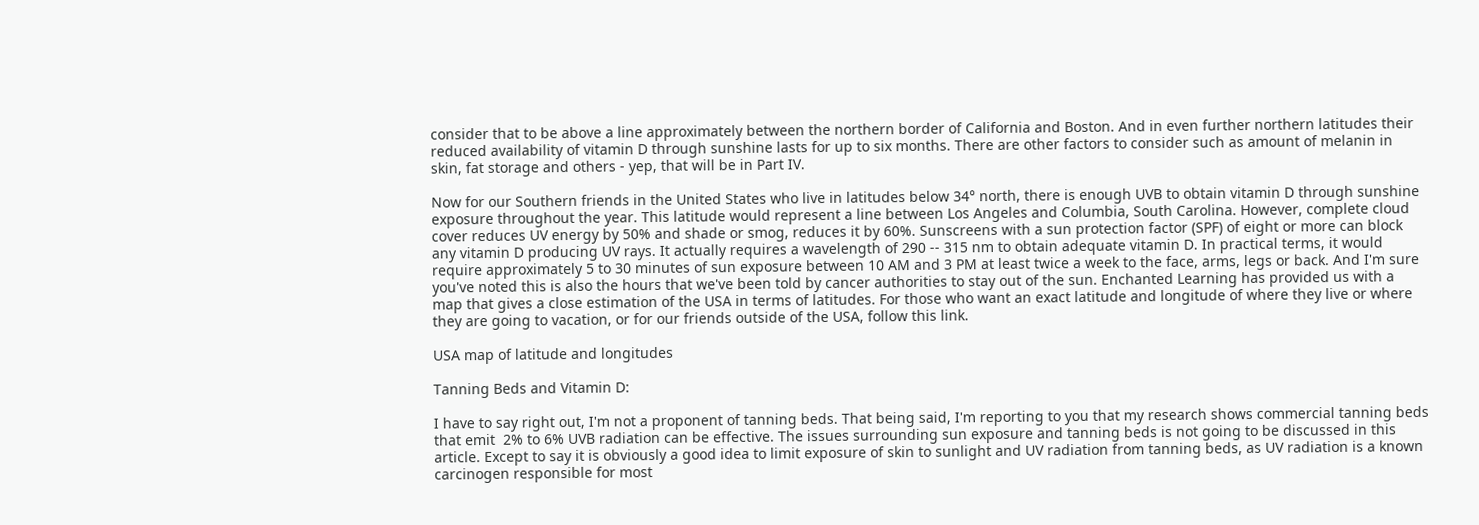consider that to be above a line approximately between the northern border of California and Boston. And in even further northern latitudes their reduced availability of vitamin D through sunshine lasts for up to six months. There are other factors to consider such as amount of melanin in skin, fat storage and others - yep, that will be in Part IV.

Now for our Southern friends in the United States who live in latitudes below 34° north, there is enough UVB to obtain vitamin D through sunshine exposure throughout the year. This latitude would represent a line between Los Angeles and Columbia, South Carolina. However, complete cloud cover reduces UV energy by 50% and shade or smog, reduces it by 60%. Sunscreens with a sun protection factor (SPF) of eight or more can block any vitamin D producing UV rays. It actually requires a wavelength of 290 -- 315 nm to obtain adequate vitamin D. In practical terms, it would require approximately 5 to 30 minutes of sun exposure between 10 AM and 3 PM at least twice a week to the face, arms, legs or back. And I'm sure you've noted this is also the hours that we've been told by cancer authorities to stay out of the sun. Enchanted Learning has provided us with a map that gives a close estimation of the USA in terms of latitudes. For those who want an exact latitude and longitude of where they live or where they are going to vacation, or for our friends outside of the USA, follow this link.

USA map of latitude and longitudes

Tanning Beds and Vitamin D:

I have to say right out, I'm not a proponent of tanning beds. That being said, I'm reporting to you that my research shows commercial tanning beds that emit  2% to 6% UVB radiation can be effective. The issues surrounding sun exposure and tanning beds is not going to be discussed in this article. Except to say it is obviously a good idea to limit exposure of skin to sunlight and UV radiation from tanning beds, as UV radiation is a known carcinogen responsible for most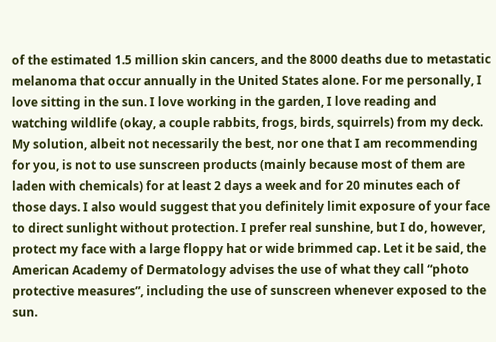of the estimated 1.5 million skin cancers, and the 8000 deaths due to metastatic melanoma that occur annually in the United States alone. For me personally, I love sitting in the sun. I love working in the garden, I love reading and watching wildlife (okay, a couple rabbits, frogs, birds, squirrels) from my deck. My solution, albeit not necessarily the best, nor one that I am recommending for you, is not to use sunscreen products (mainly because most of them are laden with chemicals) for at least 2 days a week and for 20 minutes each of those days. I also would suggest that you definitely limit exposure of your face to direct sunlight without protection. I prefer real sunshine, but I do, however, protect my face with a large floppy hat or wide brimmed cap. Let it be said, the American Academy of Dermatology advises the use of what they call “photo protective measures”, including the use of sunscreen whenever exposed to the sun.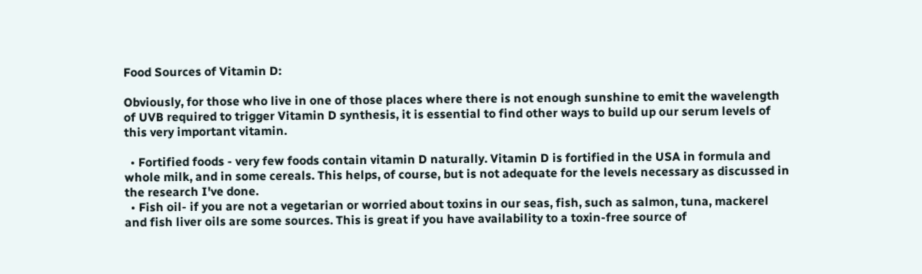Food Sources of Vitamin D:

Obviously, for those who live in one of those places where there is not enough sunshine to emit the wavelength of UVB required to trigger Vitamin D synthesis, it is essential to find other ways to build up our serum levels of this very important vitamin.

  • Fortified foods - very few foods contain vitamin D naturally. Vitamin D is fortified in the USA in formula and whole milk, and in some cereals. This helps, of course, but is not adequate for the levels necessary as discussed in the research I've done.
  • Fish oil- if you are not a vegetarian or worried about toxins in our seas, fish, such as salmon, tuna, mackerel and fish liver oils are some sources. This is great if you have availability to a toxin-free source of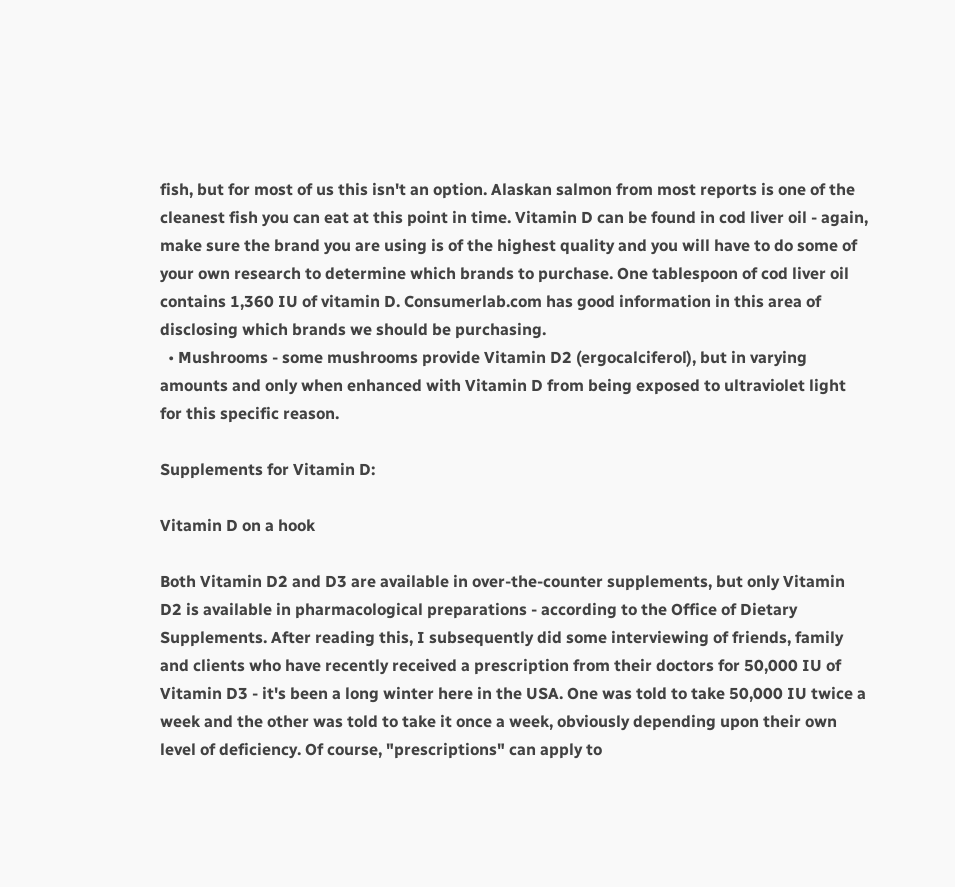fish, but for most of us this isn't an option. Alaskan salmon from most reports is one of the cleanest fish you can eat at this point in time. Vitamin D can be found in cod liver oil - again, make sure the brand you are using is of the highest quality and you will have to do some of your own research to determine which brands to purchase. One tablespoon of cod liver oil contains 1,360 IU of vitamin D. Consumerlab.com has good information in this area of disclosing which brands we should be purchasing.
  • Mushrooms - some mushrooms provide Vitamin D2 (ergocalciferol), but in varying amounts and only when enhanced with Vitamin D from being exposed to ultraviolet light for this specific reason.

Supplements for Vitamin D:

Vitamin D on a hook

Both Vitamin D2 and D3 are available in over-the-counter supplements, but only Vitamin D2 is available in pharmacological preparations - according to the Office of Dietary Supplements. After reading this, I subsequently did some interviewing of friends, family and clients who have recently received a prescription from their doctors for 50,000 IU of Vitamin D3 - it's been a long winter here in the USA. One was told to take 50,000 IU twice a week and the other was told to take it once a week, obviously depending upon their own level of deficiency. Of course, "prescriptions" can apply to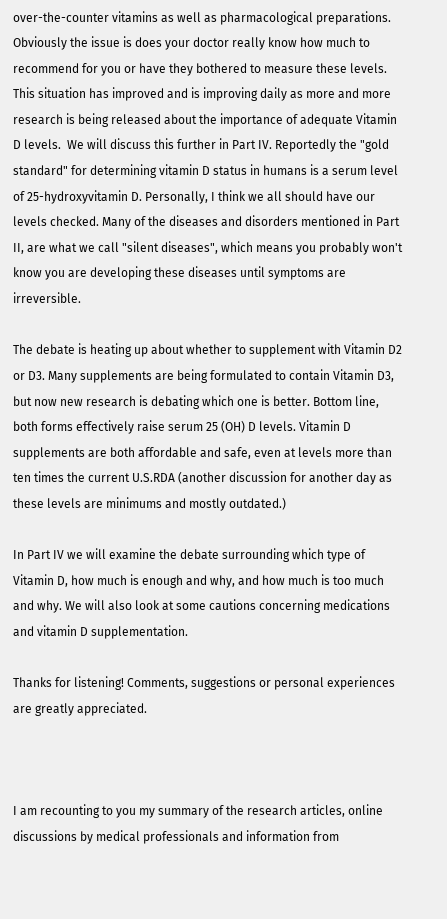over-the-counter vitamins as well as pharmacological preparations. Obviously the issue is does your doctor really know how much to recommend for you or have they bothered to measure these levels. This situation has improved and is improving daily as more and more research is being released about the importance of adequate Vitamin D levels.  We will discuss this further in Part IV. Reportedly the "gold standard" for determining vitamin D status in humans is a serum level of 25-hydroxyvitamin D. Personally, I think we all should have our levels checked. Many of the diseases and disorders mentioned in Part II, are what we call "silent diseases", which means you probably won't know you are developing these diseases until symptoms are irreversible.

The debate is heating up about whether to supplement with Vitamin D2 or D3. Many supplements are being formulated to contain Vitamin D3, but now new research is debating which one is better. Bottom line, both forms effectively raise serum 25 (OH) D levels. Vitamin D supplements are both affordable and safe, even at levels more than ten times the current U.S.RDA (another discussion for another day as these levels are minimums and mostly outdated.)

In Part IV we will examine the debate surrounding which type of Vitamin D, how much is enough and why, and how much is too much and why. We will also look at some cautions concerning medications and vitamin D supplementation.

Thanks for listening! Comments, suggestions or personal experiences are greatly appreciated.



I am recounting to you my summary of the research articles, online discussions by medical professionals and information from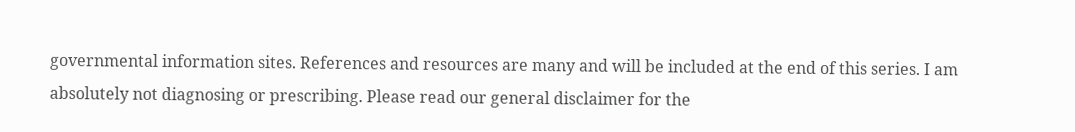governmental information sites. References and resources are many and will be included at the end of this series. I am absolutely not diagnosing or prescribing. Please read our general disclaimer for the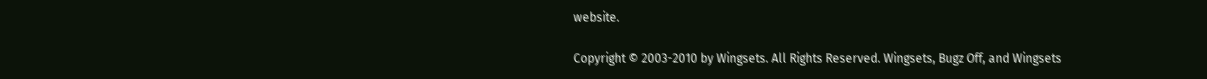website.

Copyright © 2003-2010 by Wingsets. All Rights Reserved. Wingsets, Bugz Off, and Wingsets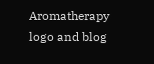Aromatherapy logo and blog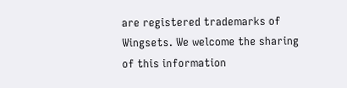are registered trademarks of Wingsets. We welcome the sharing of this information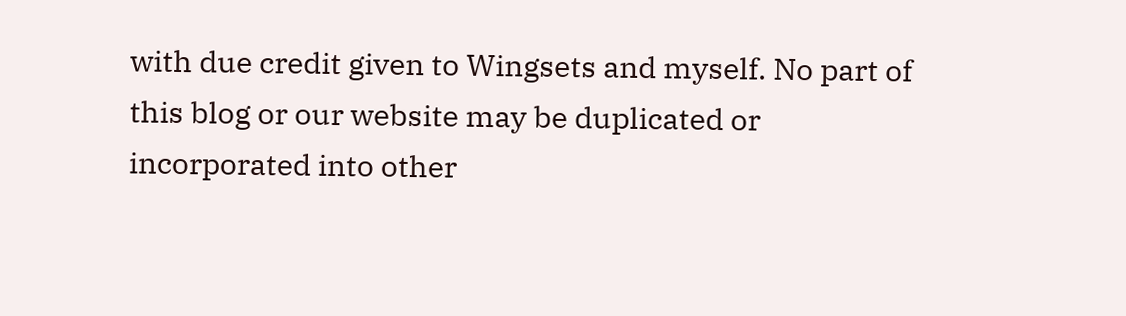with due credit given to Wingsets and myself. No part of this blog or our website may be duplicated or incorporated into other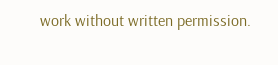work without written permission.